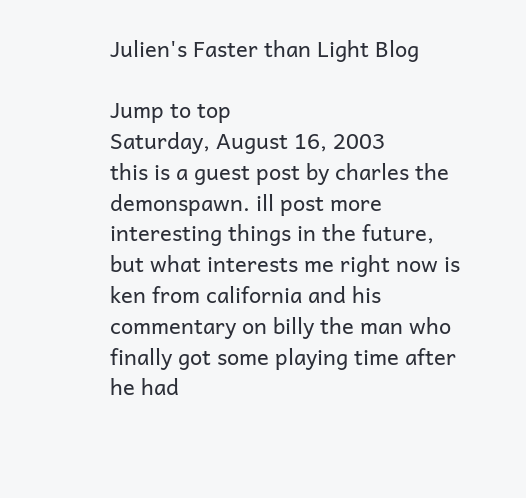Julien's Faster than Light Blog

Jump to top
Saturday, August 16, 2003
this is a guest post by charles the demonspawn. ill post more interesting things in the future, but what interests me right now is ken from california and his commentary on billy the man who finally got some playing time after he had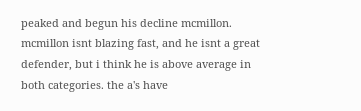peaked and begun his decline mcmillon. mcmillon isnt blazing fast, and he isnt a great defender, but i think he is above average in both categories. the a's have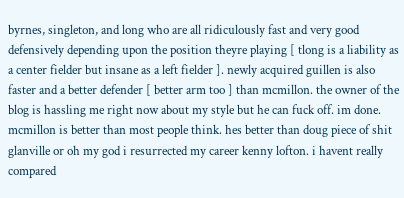byrnes, singleton, and long who are all ridiculously fast and very good defensively depending upon the position theyre playing [ tlong is a liability as a center fielder but insane as a left fielder ]. newly acquired guillen is also faster and a better defender [ better arm too ] than mcmillon. the owner of the blog is hassling me right now about my style but he can fuck off. im done. mcmillon is better than most people think. hes better than doug piece of shit glanville or oh my god i resurrected my career kenny lofton. i havent really compared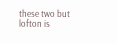these two but lofton is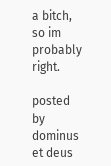a bitch, so im probably right.

posted by dominus et deus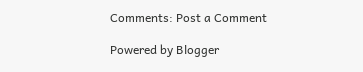Comments: Post a Comment

Powered by Blogger